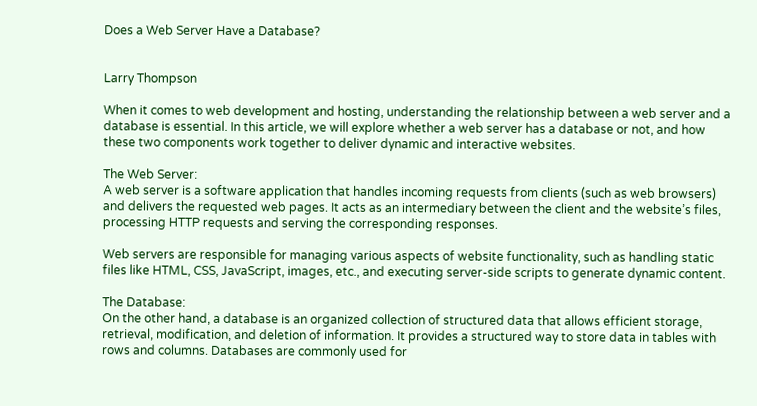Does a Web Server Have a Database?


Larry Thompson

When it comes to web development and hosting, understanding the relationship between a web server and a database is essential. In this article, we will explore whether a web server has a database or not, and how these two components work together to deliver dynamic and interactive websites.

The Web Server:
A web server is a software application that handles incoming requests from clients (such as web browsers) and delivers the requested web pages. It acts as an intermediary between the client and the website’s files, processing HTTP requests and serving the corresponding responses.

Web servers are responsible for managing various aspects of website functionality, such as handling static files like HTML, CSS, JavaScript, images, etc., and executing server-side scripts to generate dynamic content.

The Database:
On the other hand, a database is an organized collection of structured data that allows efficient storage, retrieval, modification, and deletion of information. It provides a structured way to store data in tables with rows and columns. Databases are commonly used for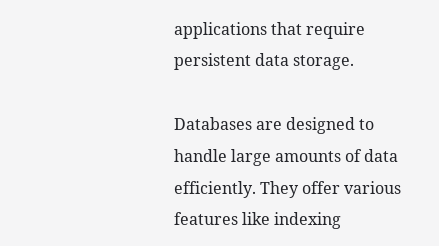applications that require persistent data storage.

Databases are designed to handle large amounts of data efficiently. They offer various features like indexing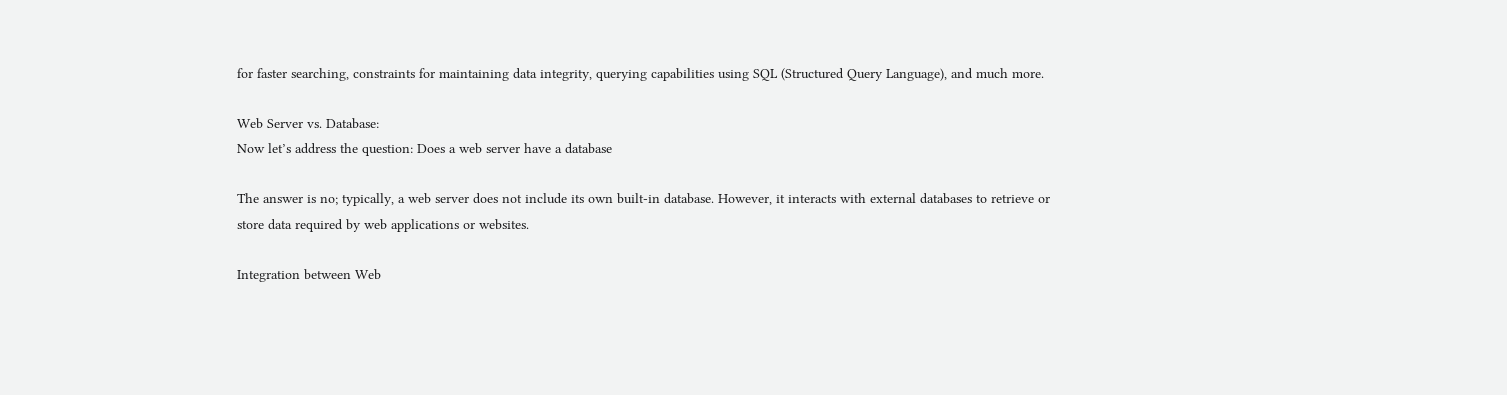for faster searching, constraints for maintaining data integrity, querying capabilities using SQL (Structured Query Language), and much more.

Web Server vs. Database:
Now let’s address the question: Does a web server have a database

The answer is no; typically, a web server does not include its own built-in database. However, it interacts with external databases to retrieve or store data required by web applications or websites.

Integration between Web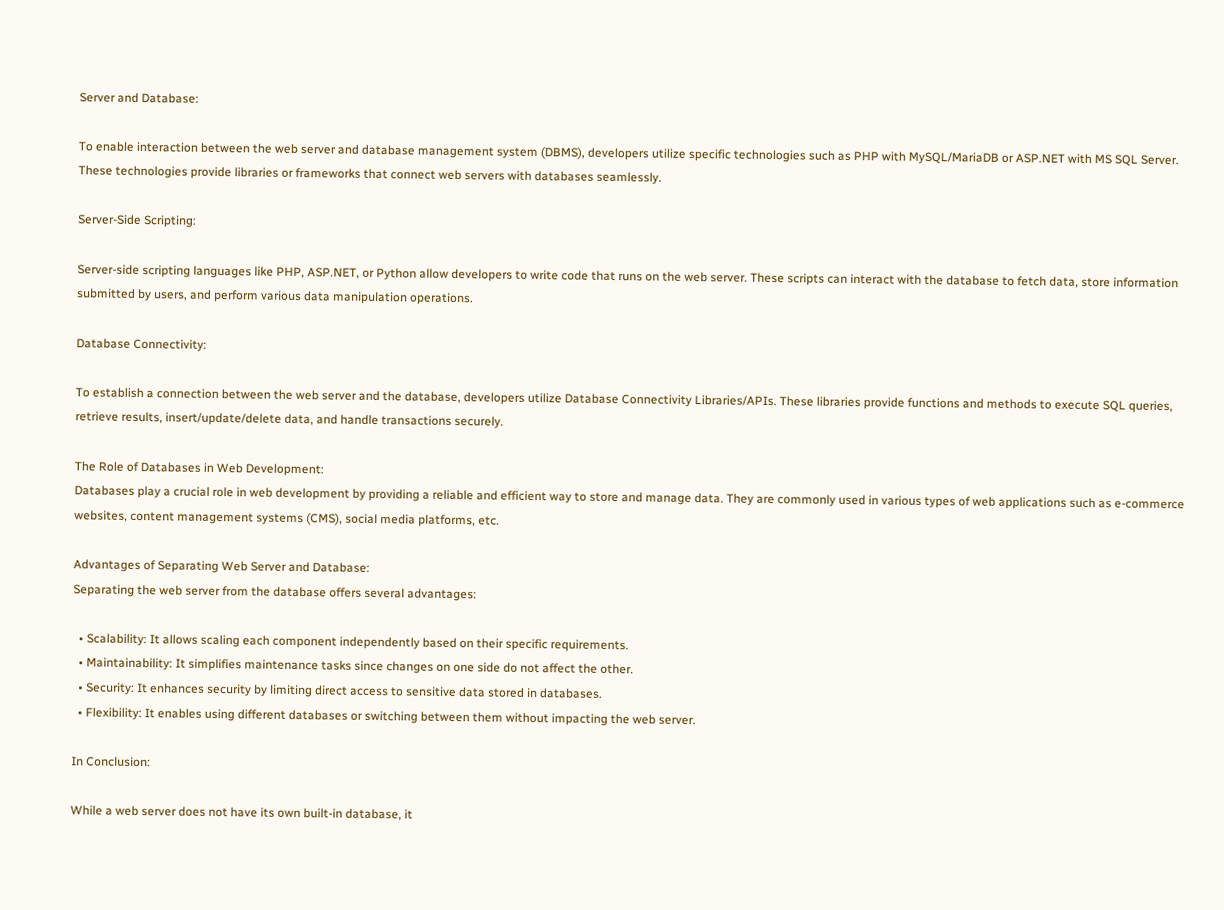Server and Database:

To enable interaction between the web server and database management system (DBMS), developers utilize specific technologies such as PHP with MySQL/MariaDB or ASP.NET with MS SQL Server. These technologies provide libraries or frameworks that connect web servers with databases seamlessly.

Server-Side Scripting:

Server-side scripting languages like PHP, ASP.NET, or Python allow developers to write code that runs on the web server. These scripts can interact with the database to fetch data, store information submitted by users, and perform various data manipulation operations.

Database Connectivity:

To establish a connection between the web server and the database, developers utilize Database Connectivity Libraries/APIs. These libraries provide functions and methods to execute SQL queries, retrieve results, insert/update/delete data, and handle transactions securely.

The Role of Databases in Web Development:
Databases play a crucial role in web development by providing a reliable and efficient way to store and manage data. They are commonly used in various types of web applications such as e-commerce websites, content management systems (CMS), social media platforms, etc.

Advantages of Separating Web Server and Database:
Separating the web server from the database offers several advantages:

  • Scalability: It allows scaling each component independently based on their specific requirements.
  • Maintainability: It simplifies maintenance tasks since changes on one side do not affect the other.
  • Security: It enhances security by limiting direct access to sensitive data stored in databases.
  • Flexibility: It enables using different databases or switching between them without impacting the web server.

In Conclusion:

While a web server does not have its own built-in database, it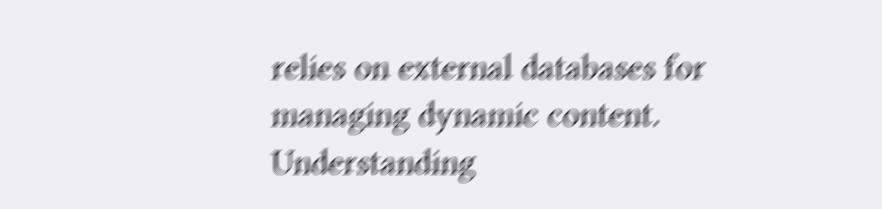relies on external databases for managing dynamic content. Understanding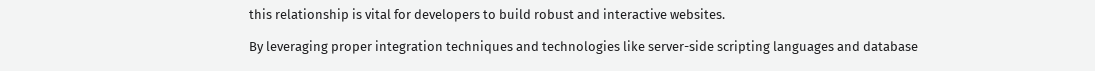this relationship is vital for developers to build robust and interactive websites.

By leveraging proper integration techniques and technologies like server-side scripting languages and database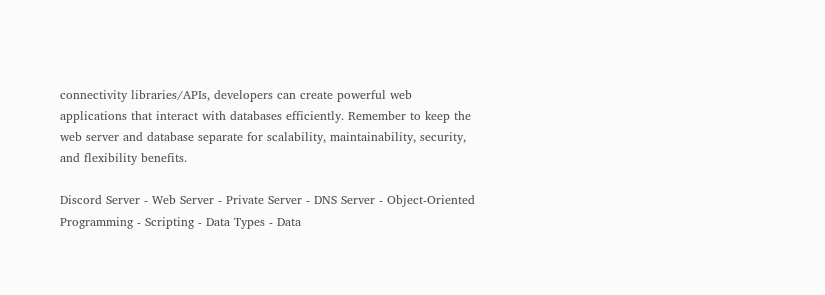connectivity libraries/APIs, developers can create powerful web applications that interact with databases efficiently. Remember to keep the web server and database separate for scalability, maintainability, security, and flexibility benefits.

Discord Server - Web Server - Private Server - DNS Server - Object-Oriented Programming - Scripting - Data Types - Data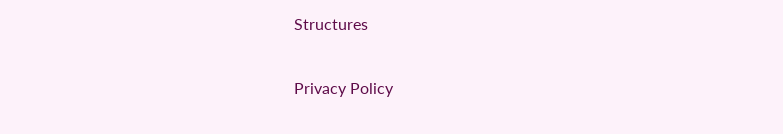Structures

Privacy Policy